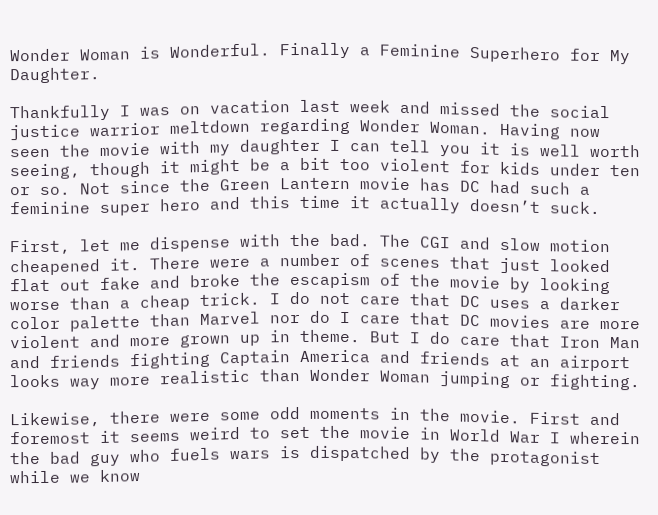Wonder Woman is Wonderful. Finally a Feminine Superhero for My Daughter.

Thankfully I was on vacation last week and missed the social justice warrior meltdown regarding Wonder Woman. Having now seen the movie with my daughter I can tell you it is well worth seeing, though it might be a bit too violent for kids under ten or so. Not since the Green Lantern movie has DC had such a feminine super hero and this time it actually doesn’t suck.

First, let me dispense with the bad. The CGI and slow motion cheapened it. There were a number of scenes that just looked flat out fake and broke the escapism of the movie by looking worse than a cheap trick. I do not care that DC uses a darker color palette than Marvel nor do I care that DC movies are more violent and more grown up in theme. But I do care that Iron Man and friends fighting Captain America and friends at an airport looks way more realistic than Wonder Woman jumping or fighting.

Likewise, there were some odd moments in the movie. First and foremost it seems weird to set the movie in World War I wherein the bad guy who fuels wars is dispatched by the protagonist while we know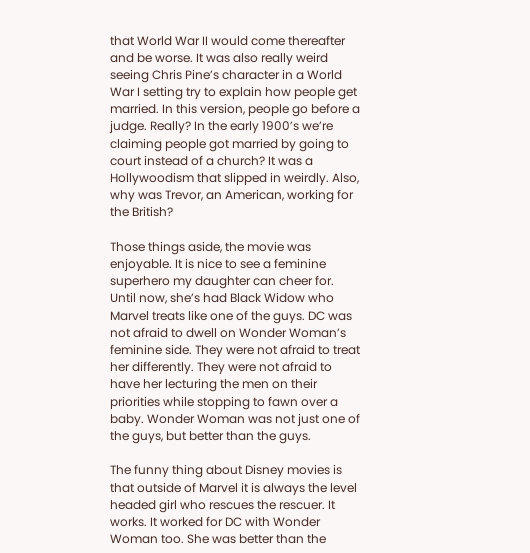that World War II would come thereafter and be worse. It was also really weird seeing Chris Pine’s character in a World War I setting try to explain how people get married. In this version, people go before a judge. Really? In the early 1900’s we’re claiming people got married by going to court instead of a church? It was a Hollywoodism that slipped in weirdly. Also, why was Trevor, an American, working for the British?

Those things aside, the movie was enjoyable. It is nice to see a feminine superhero my daughter can cheer for. Until now, she’s had Black Widow who Marvel treats like one of the guys. DC was not afraid to dwell on Wonder Woman’s feminine side. They were not afraid to treat her differently. They were not afraid to have her lecturing the men on their priorities while stopping to fawn over a baby. Wonder Woman was not just one of the guys, but better than the guys.

The funny thing about Disney movies is that outside of Marvel it is always the level headed girl who rescues the rescuer. It works. It worked for DC with Wonder Woman too. She was better than the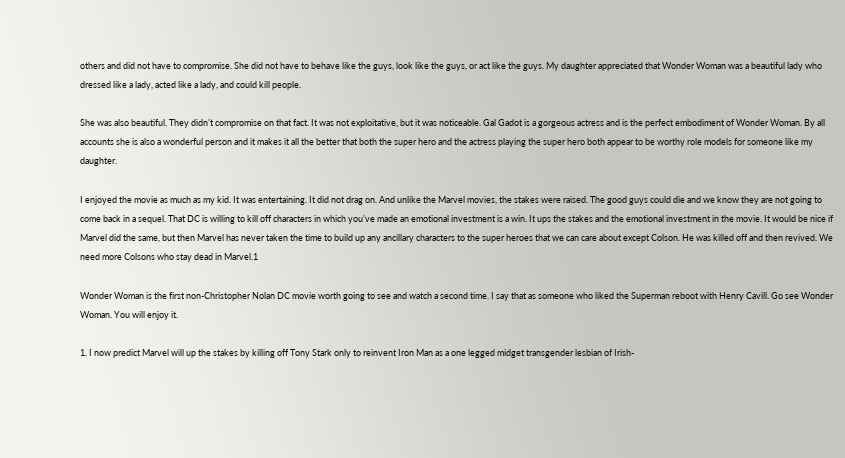others and did not have to compromise. She did not have to behave like the guys, look like the guys, or act like the guys. My daughter appreciated that Wonder Woman was a beautiful lady who dressed like a lady, acted like a lady, and could kill people.

She was also beautiful. They didn’t compromise on that fact. It was not exploitative, but it was noticeable. Gal Gadot is a gorgeous actress and is the perfect embodiment of Wonder Woman. By all accounts she is also a wonderful person and it makes it all the better that both the super hero and the actress playing the super hero both appear to be worthy role models for someone like my daughter.

I enjoyed the movie as much as my kid. It was entertaining. It did not drag on. And unlike the Marvel movies, the stakes were raised. The good guys could die and we know they are not going to come back in a sequel. That DC is willing to kill off characters in which you’ve made an emotional investment is a win. It ups the stakes and the emotional investment in the movie. It would be nice if Marvel did the same, but then Marvel has never taken the time to build up any ancillary characters to the super heroes that we can care about except Colson. He was killed off and then revived. We need more Colsons who stay dead in Marvel.1

Wonder Woman is the first non-Christopher Nolan DC movie worth going to see and watch a second time. I say that as someone who liked the Superman reboot with Henry Cavill. Go see Wonder Woman. You will enjoy it.

1. I now predict Marvel will up the stakes by killing off Tony Stark only to reinvent Iron Man as a one legged midget transgender lesbian of Irish-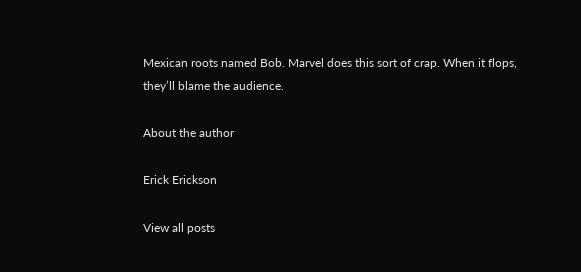Mexican roots named Bob. Marvel does this sort of crap. When it flops, they’ll blame the audience.

About the author

Erick Erickson

View all posts